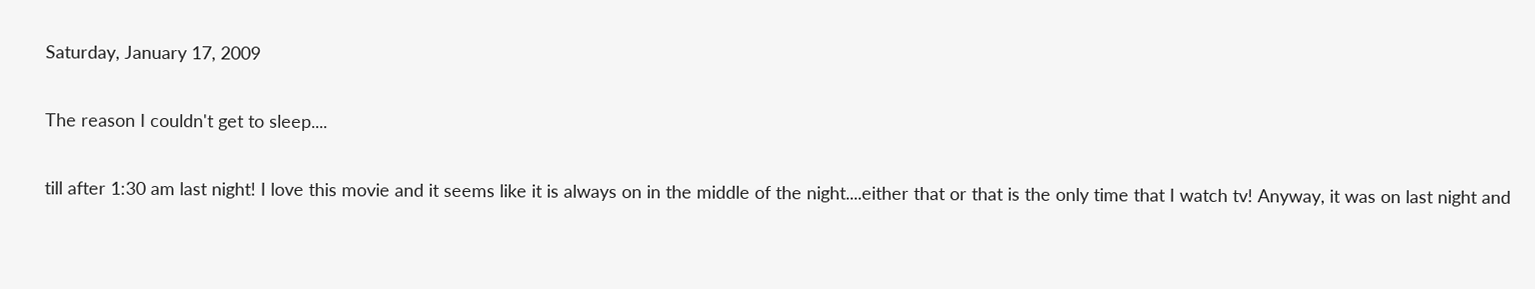Saturday, January 17, 2009

The reason I couldn't get to sleep....

till after 1:30 am last night! I love this movie and it seems like it is always on in the middle of the night....either that or that is the only time that I watch tv! Anyway, it was on last night and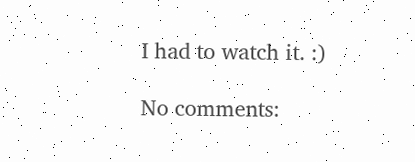I had to watch it. :)

No comments: